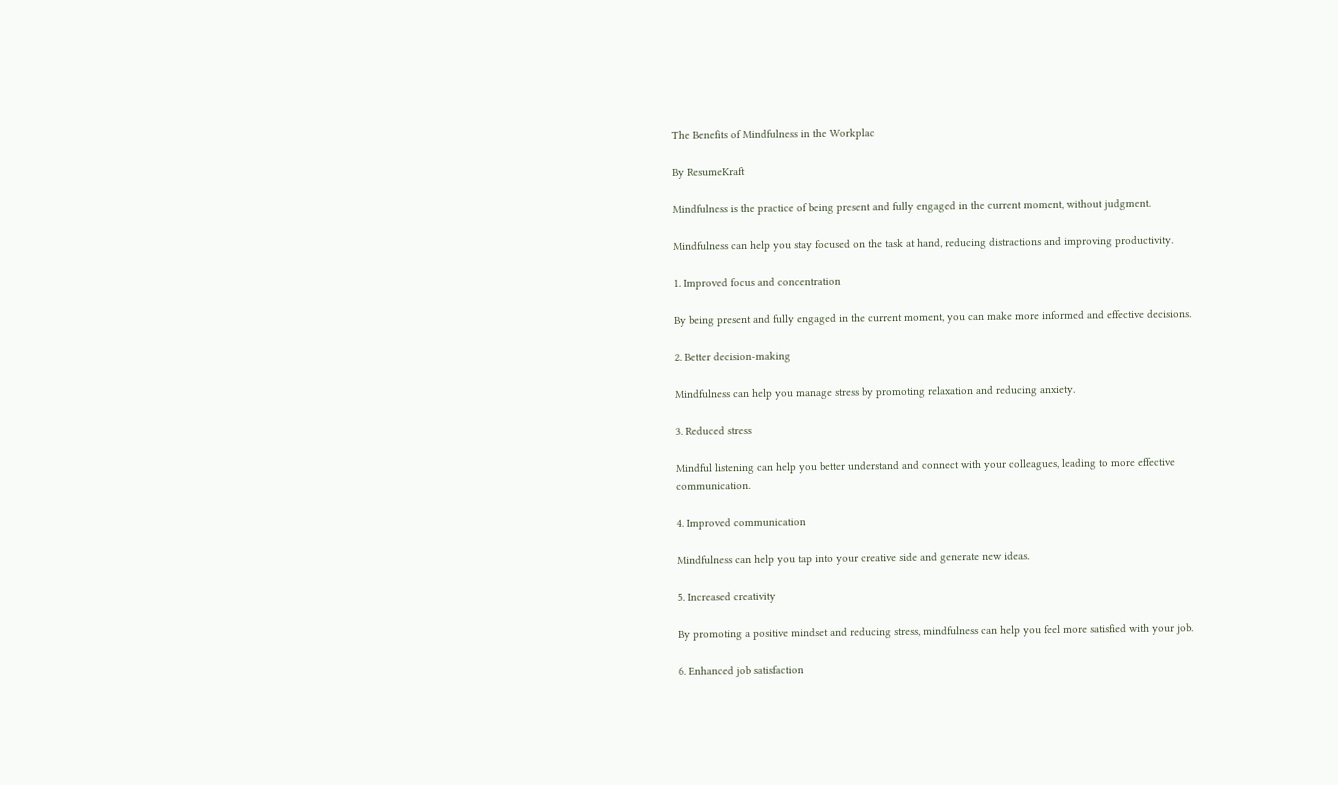The Benefits of Mindfulness in the Workplac

By ResumeKraft

Mindfulness is the practice of being present and fully engaged in the current moment, without judgment.

Mindfulness can help you stay focused on the task at hand, reducing distractions and improving productivity.

1. Improved focus and concentration

By being present and fully engaged in the current moment, you can make more informed and effective decisions.

2. Better decision-making

Mindfulness can help you manage stress by promoting relaxation and reducing anxiety.

3. Reduced stress

Mindful listening can help you better understand and connect with your colleagues, leading to more effective communication.

4. Improved communication

Mindfulness can help you tap into your creative side and generate new ideas.

5. Increased creativity

By promoting a positive mindset and reducing stress, mindfulness can help you feel more satisfied with your job.

6. Enhanced job satisfaction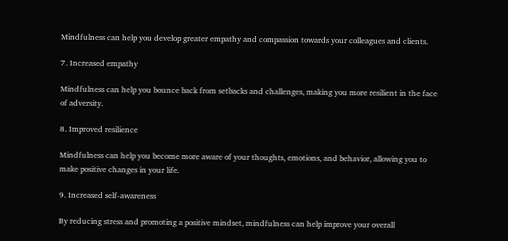Mindfulness can help you develop greater empathy and compassion towards your colleagues and clients.

7. Increased empathy

Mindfulness can help you bounce back from setbacks and challenges, making you more resilient in the face of adversity.

8. Improved resilience

Mindfulness can help you become more aware of your thoughts, emotions, and behavior, allowing you to make positive changes in your life.

9. Increased self-awareness

By reducing stress and promoting a positive mindset, mindfulness can help improve your overall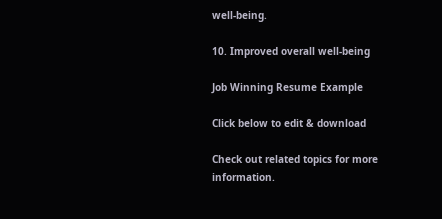well-being.

10. Improved overall well-being

Job Winning Resume Example

Click below to edit & download

Check out related topics for more information.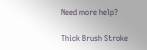Need more help?

Thick Brush Stroke